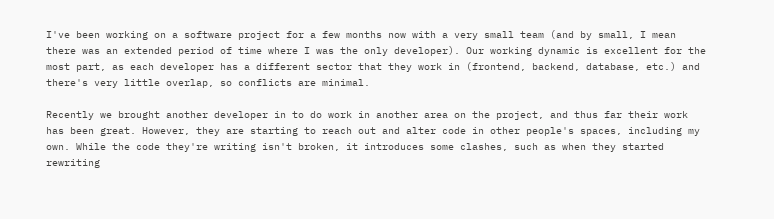I've been working on a software project for a few months now with a very small team (and by small, I mean there was an extended period of time where I was the only developer). Our working dynamic is excellent for the most part, as each developer has a different sector that they work in (frontend, backend, database, etc.) and there's very little overlap, so conflicts are minimal.

Recently we brought another developer in to do work in another area on the project, and thus far their work has been great. However, they are starting to reach out and alter code in other people's spaces, including my own. While the code they're writing isn't broken, it introduces some clashes, such as when they started rewriting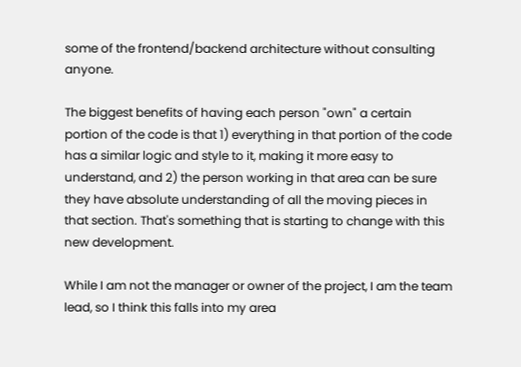some of the frontend/backend architecture without consulting anyone.

The biggest benefits of having each person "own" a certain portion of the code is that 1) everything in that portion of the code has a similar logic and style to it, making it more easy to understand, and 2) the person working in that area can be sure they have absolute understanding of all the moving pieces in that section. That's something that is starting to change with this new development.

While I am not the manager or owner of the project, I am the team lead, so I think this falls into my area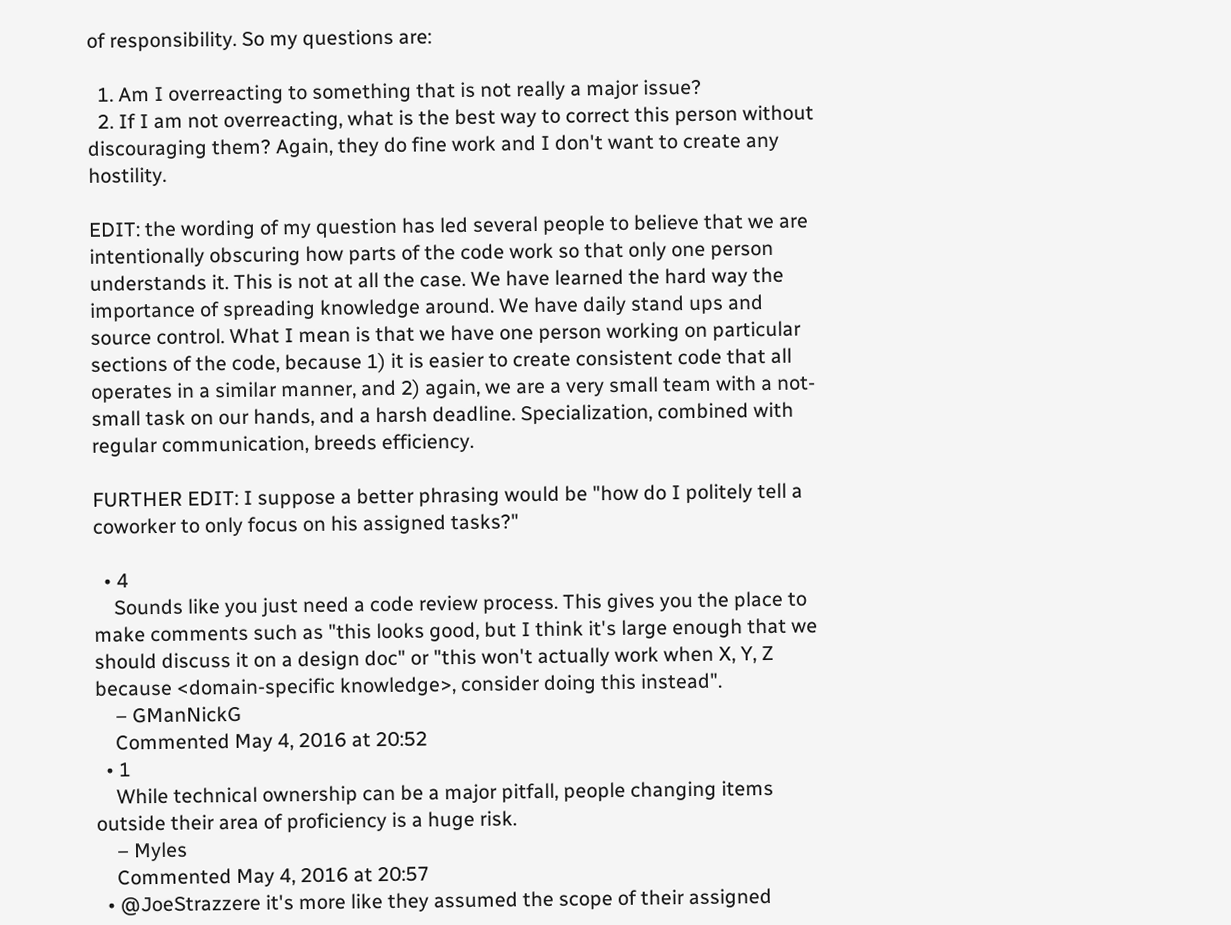of responsibility. So my questions are:

  1. Am I overreacting to something that is not really a major issue?
  2. If I am not overreacting, what is the best way to correct this person without discouraging them? Again, they do fine work and I don't want to create any hostility.

EDIT: the wording of my question has led several people to believe that we are intentionally obscuring how parts of the code work so that only one person understands it. This is not at all the case. We have learned the hard way the importance of spreading knowledge around. We have daily stand ups and source control. What I mean is that we have one person working on particular sections of the code, because 1) it is easier to create consistent code that all operates in a similar manner, and 2) again, we are a very small team with a not-small task on our hands, and a harsh deadline. Specialization, combined with regular communication, breeds efficiency.

FURTHER EDIT: I suppose a better phrasing would be "how do I politely tell a coworker to only focus on his assigned tasks?"

  • 4
    Sounds like you just need a code review process. This gives you the place to make comments such as "this looks good, but I think it's large enough that we should discuss it on a design doc" or "this won't actually work when X, Y, Z because <domain-specific knowledge>, consider doing this instead".
    – GManNickG
    Commented May 4, 2016 at 20:52
  • 1
    While technical ownership can be a major pitfall, people changing items outside their area of proficiency is a huge risk.
    – Myles
    Commented May 4, 2016 at 20:57
  • @JoeStrazzere it's more like they assumed the scope of their assigned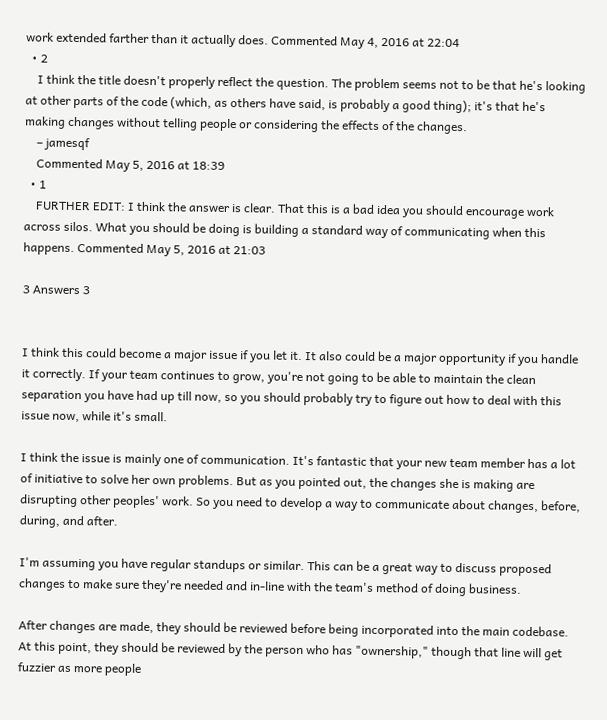work extended farther than it actually does. Commented May 4, 2016 at 22:04
  • 2
    I think the title doesn't properly reflect the question. The problem seems not to be that he's looking at other parts of the code (which, as others have said, is probably a good thing); it's that he's making changes without telling people or considering the effects of the changes.
    – jamesqf
    Commented May 5, 2016 at 18:39
  • 1
    FURTHER EDIT: I think the answer is clear. That this is a bad idea you should encourage work across silos. What you should be doing is building a standard way of communicating when this happens. Commented May 5, 2016 at 21:03

3 Answers 3


I think this could become a major issue if you let it. It also could be a major opportunity if you handle it correctly. If your team continues to grow, you're not going to be able to maintain the clean separation you have had up till now, so you should probably try to figure out how to deal with this issue now, while it's small.

I think the issue is mainly one of communication. It's fantastic that your new team member has a lot of initiative to solve her own problems. But as you pointed out, the changes she is making are disrupting other peoples' work. So you need to develop a way to communicate about changes, before, during, and after.

I'm assuming you have regular standups or similar. This can be a great way to discuss proposed changes to make sure they're needed and in-line with the team's method of doing business.

After changes are made, they should be reviewed before being incorporated into the main codebase. At this point, they should be reviewed by the person who has "ownership," though that line will get fuzzier as more people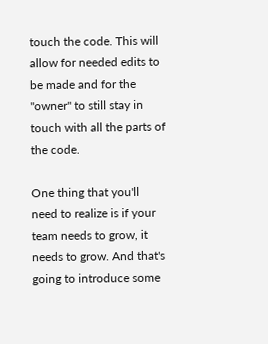touch the code. This will allow for needed edits to be made and for the "owner" to still stay in touch with all the parts of the code.

One thing that you'll need to realize is if your team needs to grow, it needs to grow. And that's going to introduce some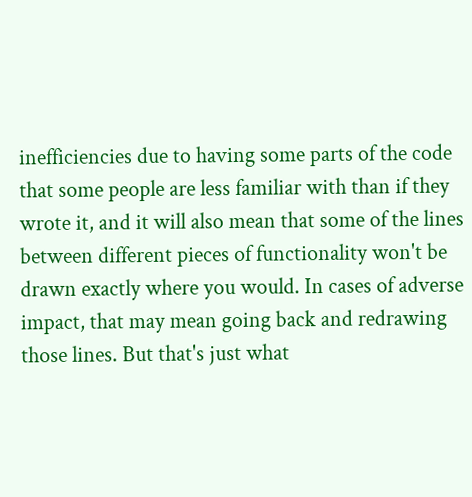inefficiencies due to having some parts of the code that some people are less familiar with than if they wrote it, and it will also mean that some of the lines between different pieces of functionality won't be drawn exactly where you would. In cases of adverse impact, that may mean going back and redrawing those lines. But that's just what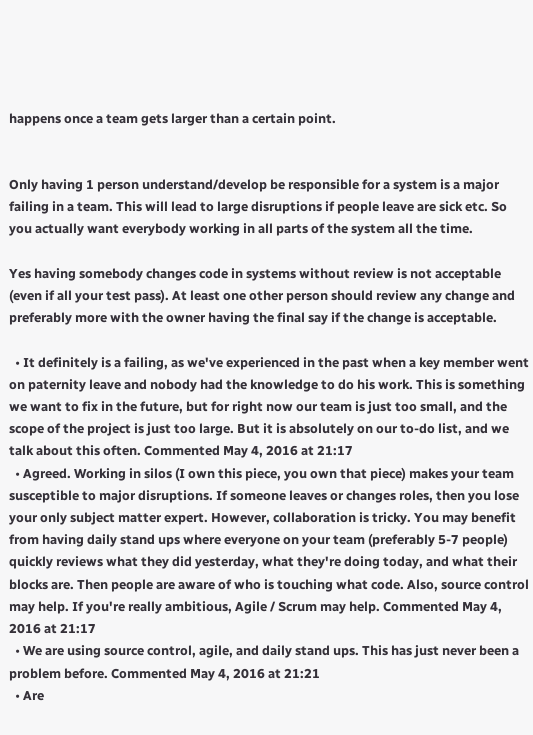happens once a team gets larger than a certain point.


Only having 1 person understand/develop be responsible for a system is a major failing in a team. This will lead to large disruptions if people leave are sick etc. So you actually want everybody working in all parts of the system all the time.

Yes having somebody changes code in systems without review is not acceptable (even if all your test pass). At least one other person should review any change and preferably more with the owner having the final say if the change is acceptable.

  • It definitely is a failing, as we've experienced in the past when a key member went on paternity leave and nobody had the knowledge to do his work. This is something we want to fix in the future, but for right now our team is just too small, and the scope of the project is just too large. But it is absolutely on our to-do list, and we talk about this often. Commented May 4, 2016 at 21:17
  • Agreed. Working in silos (I own this piece, you own that piece) makes your team susceptible to major disruptions. If someone leaves or changes roles, then you lose your only subject matter expert. However, collaboration is tricky. You may benefit from having daily stand ups where everyone on your team (preferably 5-7 people) quickly reviews what they did yesterday, what they're doing today, and what their blocks are. Then people are aware of who is touching what code. Also, source control may help. If you're really ambitious, Agile / Scrum may help. Commented May 4, 2016 at 21:17
  • We are using source control, agile, and daily stand ups. This has just never been a problem before. Commented May 4, 2016 at 21:21
  • Are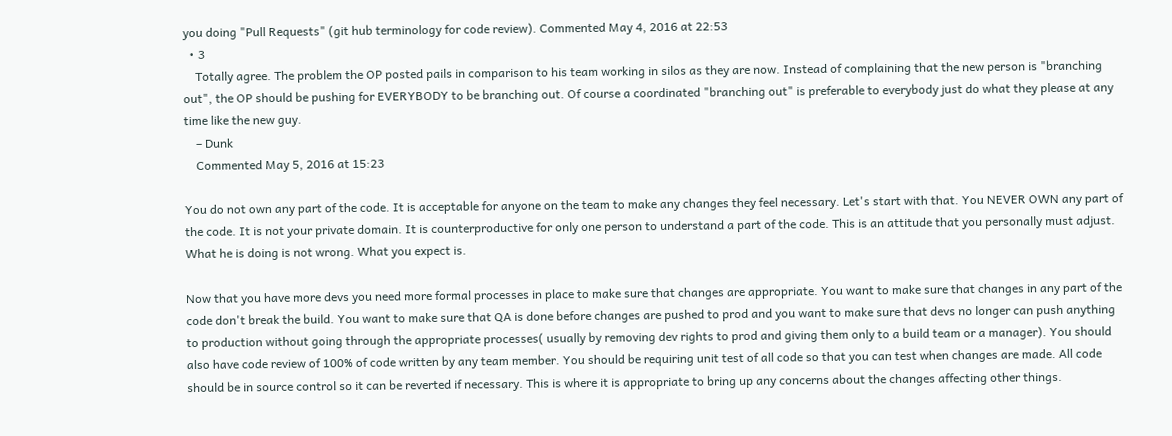you doing "Pull Requests" (git hub terminology for code review). Commented May 4, 2016 at 22:53
  • 3
    Totally agree. The problem the OP posted pails in comparison to his team working in silos as they are now. Instead of complaining that the new person is "branching out", the OP should be pushing for EVERYBODY to be branching out. Of course a coordinated "branching out" is preferable to everybody just do what they please at any time like the new guy.
    – Dunk
    Commented May 5, 2016 at 15:23

You do not own any part of the code. It is acceptable for anyone on the team to make any changes they feel necessary. Let's start with that. You NEVER OWN any part of the code. It is not your private domain. It is counterproductive for only one person to understand a part of the code. This is an attitude that you personally must adjust. What he is doing is not wrong. What you expect is.

Now that you have more devs you need more formal processes in place to make sure that changes are appropriate. You want to make sure that changes in any part of the code don't break the build. You want to make sure that QA is done before changes are pushed to prod and you want to make sure that devs no longer can push anything to production without going through the appropriate processes( usually by removing dev rights to prod and giving them only to a build team or a manager). You should also have code review of 100% of code written by any team member. You should be requiring unit test of all code so that you can test when changes are made. All code should be in source control so it can be reverted if necessary. This is where it is appropriate to bring up any concerns about the changes affecting other things.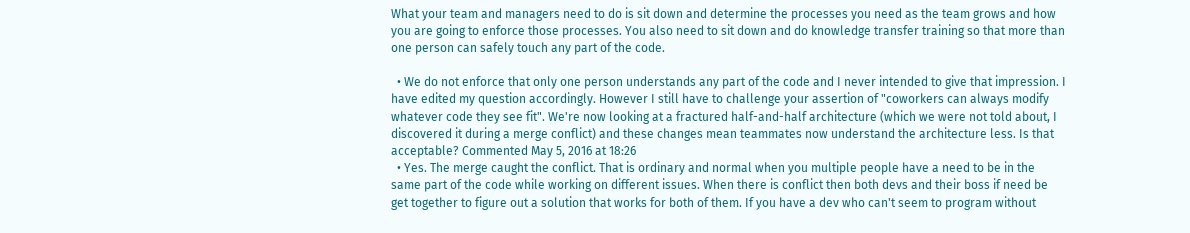What your team and managers need to do is sit down and determine the processes you need as the team grows and how you are going to enforce those processes. You also need to sit down and do knowledge transfer training so that more than one person can safely touch any part of the code.

  • We do not enforce that only one person understands any part of the code and I never intended to give that impression. I have edited my question accordingly. However I still have to challenge your assertion of "coworkers can always modify whatever code they see fit". We're now looking at a fractured half-and-half architecture (which we were not told about, I discovered it during a merge conflict) and these changes mean teammates now understand the architecture less. Is that acceptable? Commented May 5, 2016 at 18:26
  • Yes. The merge caught the conflict. That is ordinary and normal when you multiple people have a need to be in the same part of the code while working on different issues. When there is conflict then both devs and their boss if need be get together to figure out a solution that works for both of them. If you have a dev who can't seem to program without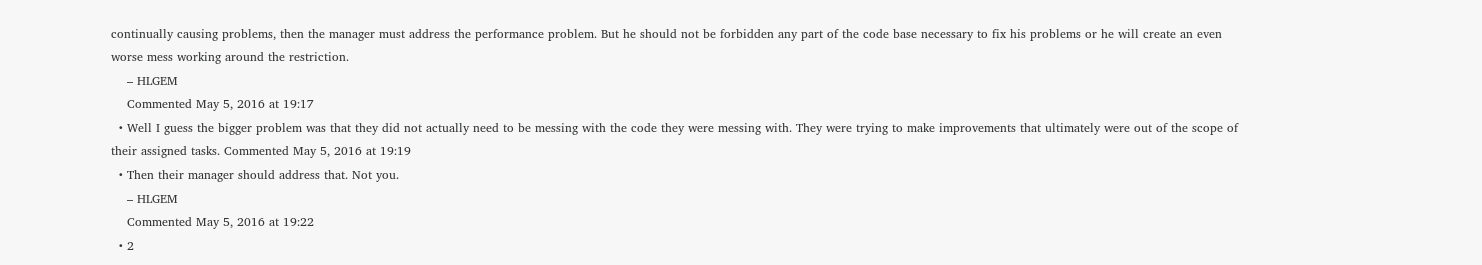continually causing problems, then the manager must address the performance problem. But he should not be forbidden any part of the code base necessary to fix his problems or he will create an even worse mess working around the restriction.
    – HLGEM
    Commented May 5, 2016 at 19:17
  • Well I guess the bigger problem was that they did not actually need to be messing with the code they were messing with. They were trying to make improvements that ultimately were out of the scope of their assigned tasks. Commented May 5, 2016 at 19:19
  • Then their manager should address that. Not you.
    – HLGEM
    Commented May 5, 2016 at 19:22
  • 2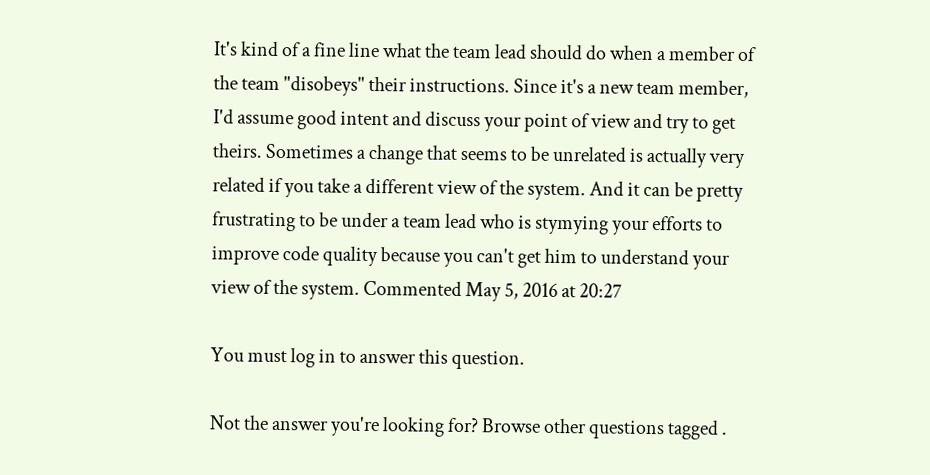It's kind of a fine line what the team lead should do when a member of the team "disobeys" their instructions. Since it's a new team member, I'd assume good intent and discuss your point of view and try to get theirs. Sometimes a change that seems to be unrelated is actually very related if you take a different view of the system. And it can be pretty frustrating to be under a team lead who is stymying your efforts to improve code quality because you can't get him to understand your view of the system. Commented May 5, 2016 at 20:27

You must log in to answer this question.

Not the answer you're looking for? Browse other questions tagged .